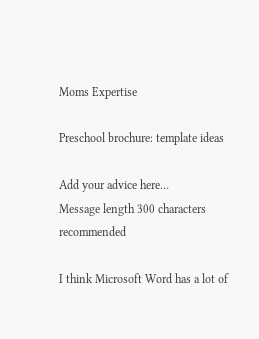Moms Expertise

Preschool brochure: template ideas

Add your advice here…
Message length 300 characters recommended

I think Microsoft Word has a lot of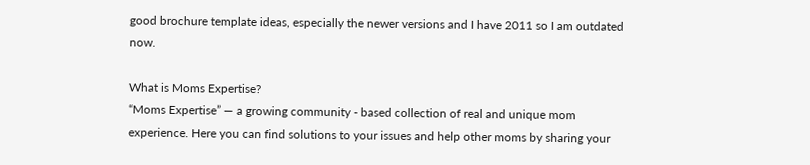good brochure template ideas, especially the newer versions and I have 2011 so I am outdated now.

What is Moms Expertise?
“Moms Expertise” — a growing community - based collection of real and unique mom experience. Here you can find solutions to your issues and help other moms by sharing your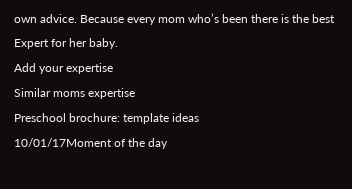own advice. Because every mom who’s been there is the best Expert for her baby.
Add your expertise
Similar moms expertise
Preschool brochure: template ideas
10/01/17Moment of the day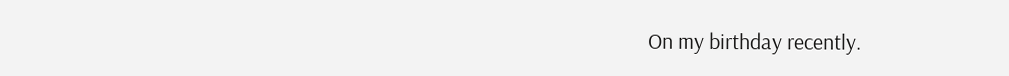On my birthday recently.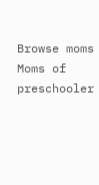Browse moms
Moms of preschooler